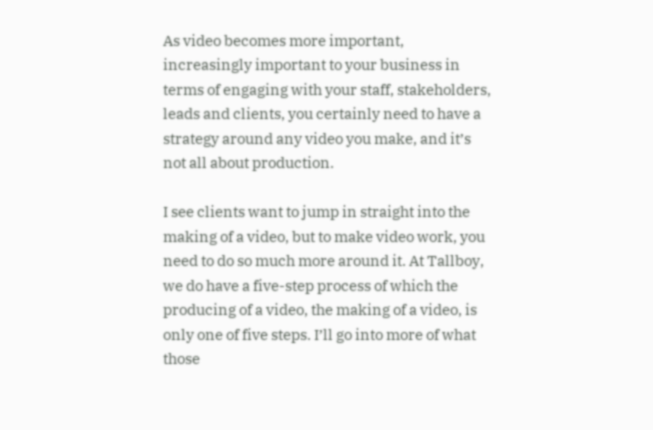As video becomes more important, increasingly important to your business in terms of engaging with your staff, stakeholders, leads and clients, you certainly need to have a strategy around any video you make, and it’s not all about production.

I see clients want to jump in straight into the making of a video, but to make video work, you need to do so much more around it. At Tallboy, we do have a five-step process of which the producing of a video, the making of a video, is only one of five steps. I’ll go into more of what those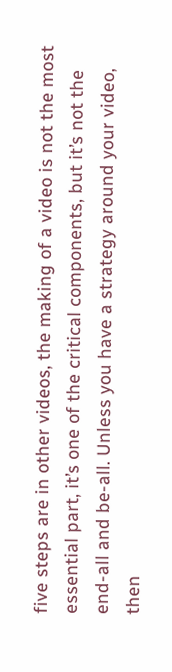five steps are in other videos, the making of a video is not the most essential part, it’s one of the critical components, but it’s not the end-all and be-all. Unless you have a strategy around your video, then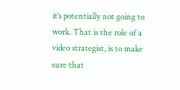it’s potentially not going to work. That is the role of a video strategist, is to make sure that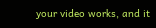your video works, and it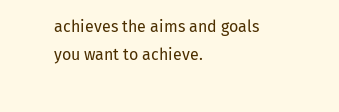achieves the aims and goals you want to achieve.